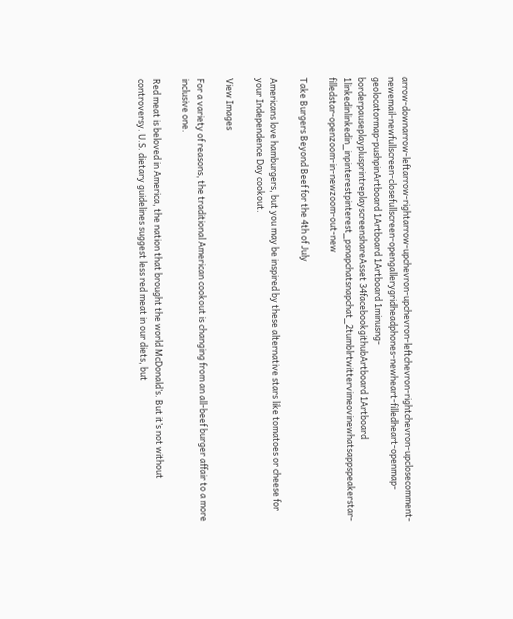arrow-downarrow-leftarrow-rightarrow-upchevron-upchevron-leftchevron-rightchevron-upclosecomment-newemail-newfullscreen-closefullscreen-opengallerygridheadphones-newheart-filledheart-openmap-geolocatormap-pushpinArtboard 1Artboard 1Artboard 1minusng-borderpauseplayplusprintreplayscreenshareAsset 34facebookgithubArtboard 1Artboard 1linkedinlinkedin_inpinterestpinterest_psnapchatsnapchat_2tumblrtwittervimeovinewhatsappspeakerstar-filledstar-openzoom-in-newzoom-out-new

Take Burgers Beyond Beef for the 4th of July

Americans love hamburgers, but you may be inspired by these alternative stars like tomatoes or cheese for your Independence Day cookout.

View Images

For a variety of reasons, the traditional American cookout is changing from an all-beef burger affair to a more inclusive one.

Red meat is beloved in America, the nation that brought the world McDonald’s. But it’s not without controversy. U.S. dietary guidelines suggest less red meat in our diets, but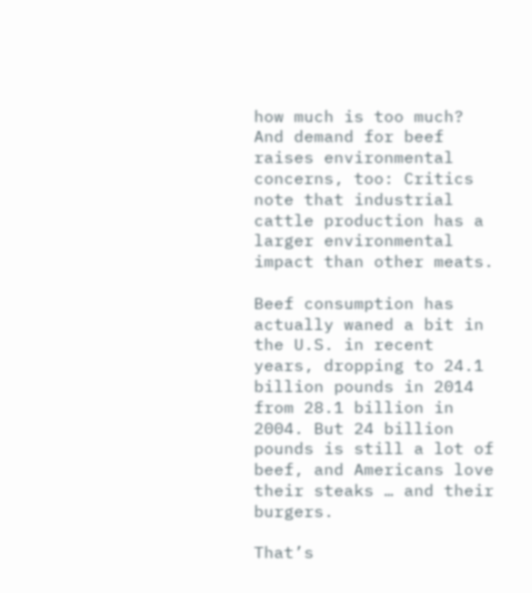how much is too much? And demand for beef raises environmental concerns, too: Critics note that industrial cattle production has a larger environmental impact than other meats.

Beef consumption has actually waned a bit in the U.S. in recent years, dropping to 24.1 billion pounds in 2014 from 28.1 billion in 2004. But 24 billion pounds is still a lot of beef, and Americans love their steaks … and their burgers.

That’s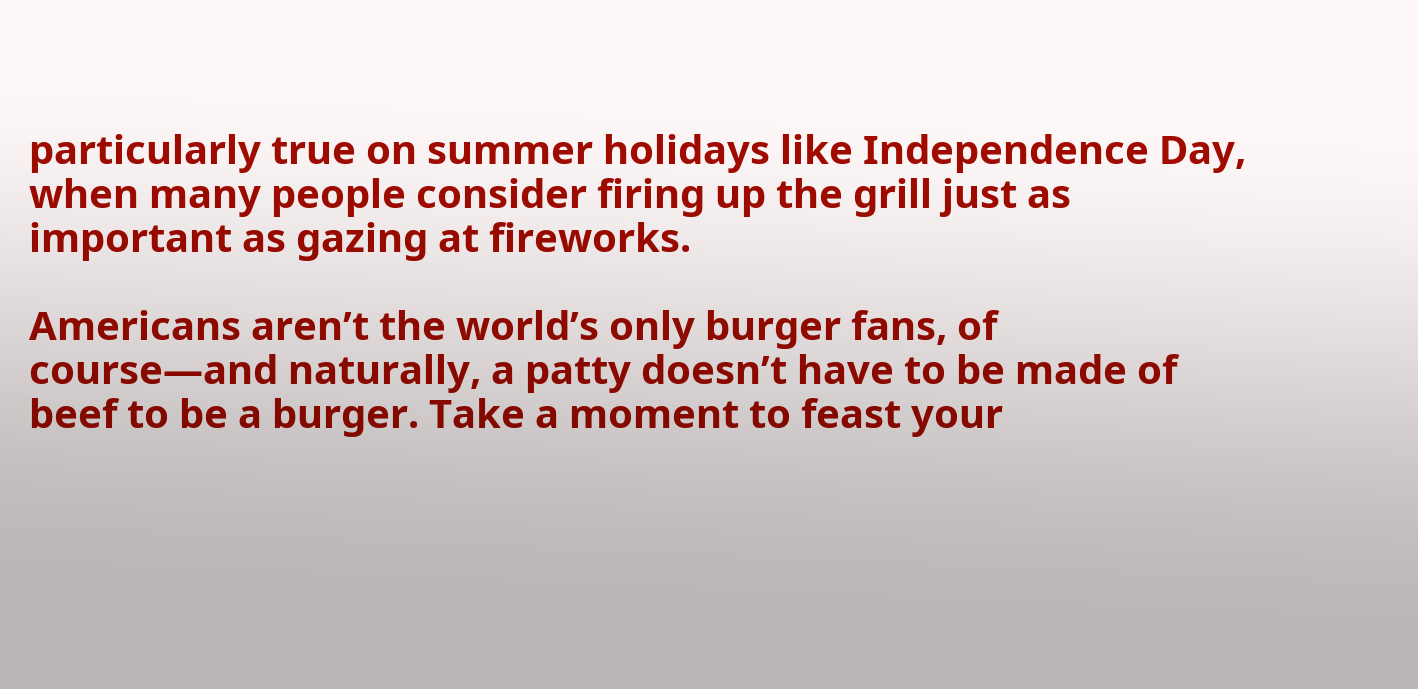particularly true on summer holidays like Independence Day, when many people consider firing up the grill just as important as gazing at fireworks.

Americans aren’t the world’s only burger fans, of course—and naturally, a patty doesn’t have to be made of beef to be a burger. Take a moment to feast your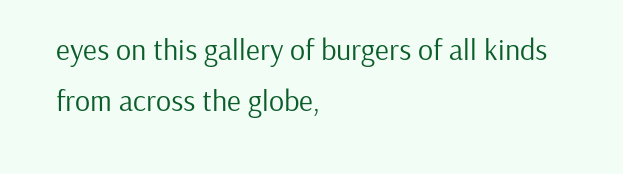eyes on this gallery of burgers of all kinds from across the globe,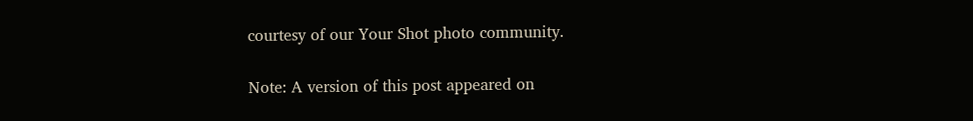courtesy of our Your Shot photo community.

Note: A version of this post appeared on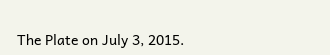The Plate on July 3, 2015.